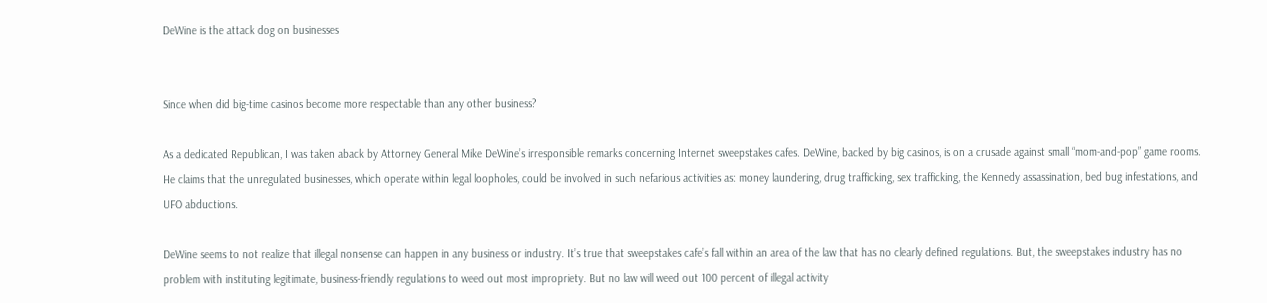DeWine is the attack dog on businesses


Since when did big-time casinos become more respectable than any other business?

As a dedicated Republican, I was taken aback by Attorney General Mike DeWine’s irresponsible remarks concerning Internet sweepstakes cafes. DeWine, backed by big casinos, is on a crusade against small “mom-and-pop” game rooms. He claims that the unregulated businesses, which operate within legal loopholes, could be involved in such nefarious activities as: money laundering, drug trafficking, sex trafficking, the Kennedy assassination, bed bug infestations, and UFO abductions.

DeWine seems to not realize that illegal nonsense can happen in any business or industry. It’s true that sweepstakes cafe’s fall within an area of the law that has no clearly defined regulations. But, the sweepstakes industry has no problem with instituting legitimate, business-friendly regulations to weed out most impropriety. But no law will weed out 100 percent of illegal activity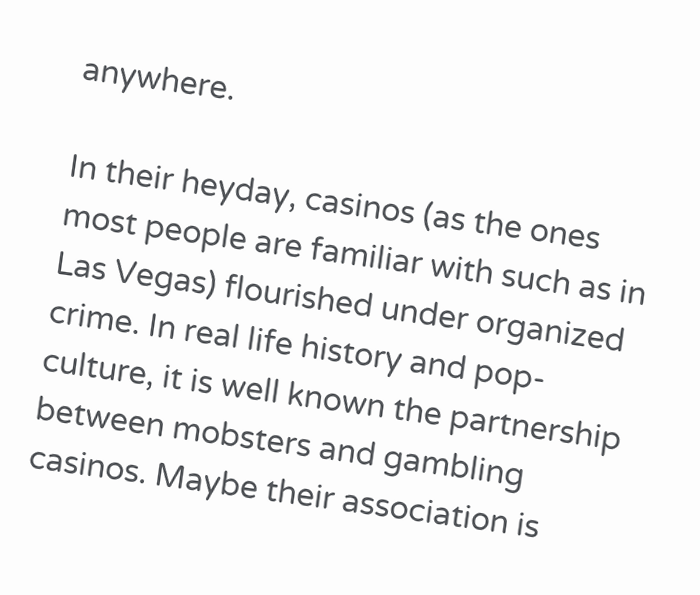anywhere.

In their heyday, casinos (as the ones most people are familiar with such as in Las Vegas) flourished under organized crime. In real life history and pop-culture, it is well known the partnership between mobsters and gambling casinos. Maybe their association is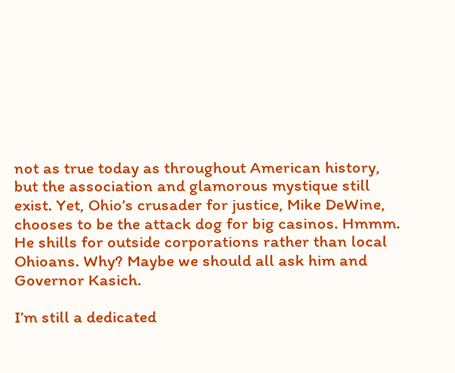not as true today as throughout American history, but the association and glamorous mystique still exist. Yet, Ohio’s crusader for justice, Mike DeWine, chooses to be the attack dog for big casinos. Hmmm. He shills for outside corporations rather than local Ohioans. Why? Maybe we should all ask him and Governor Kasich.

I’m still a dedicated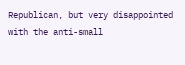Republican, but very disappointed with the anti-small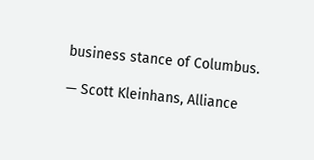business stance of Columbus.

— Scott Kleinhans, Alliance